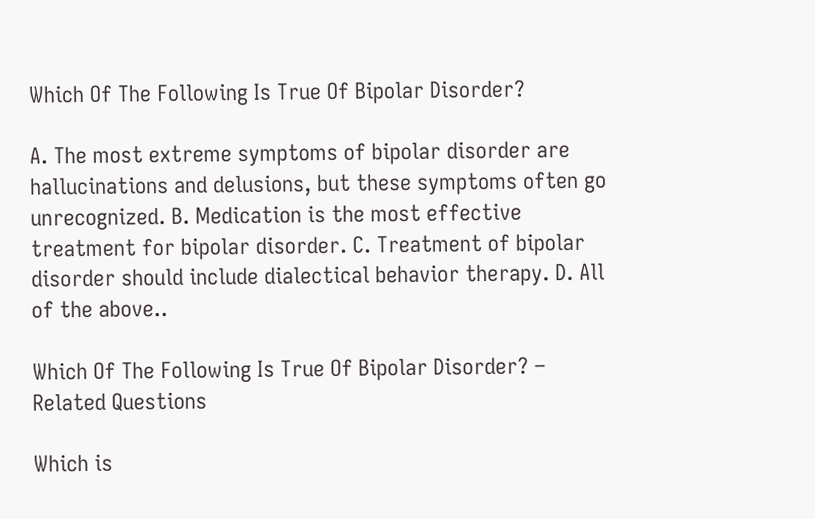Which Of The Following Is True Of Bipolar Disorder?

A. The most extreme symptoms of bipolar disorder are hallucinations and delusions, but these symptoms often go unrecognized. B. Medication is the most effective treatment for bipolar disorder. C. Treatment of bipolar disorder should include dialectical behavior therapy. D. All of the above..

Which Of The Following Is True Of Bipolar Disorder? – Related Questions

Which is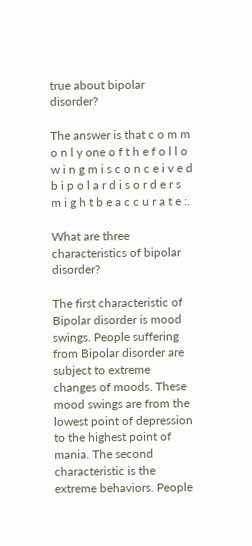true about bipolar disorder?

The answer is that c o m m o n l y one o f t h e f o l l o w i n g m i s c o n c e i v e d b i p o l a r d i s o r d e r s m i g h t b e a c c u r a t e :.

What are three characteristics of bipolar disorder?

The first characteristic of Bipolar disorder is mood swings. People suffering from Bipolar disorder are subject to extreme changes of moods. These mood swings are from the lowest point of depression to the highest point of mania. The second characteristic is the extreme behaviors. People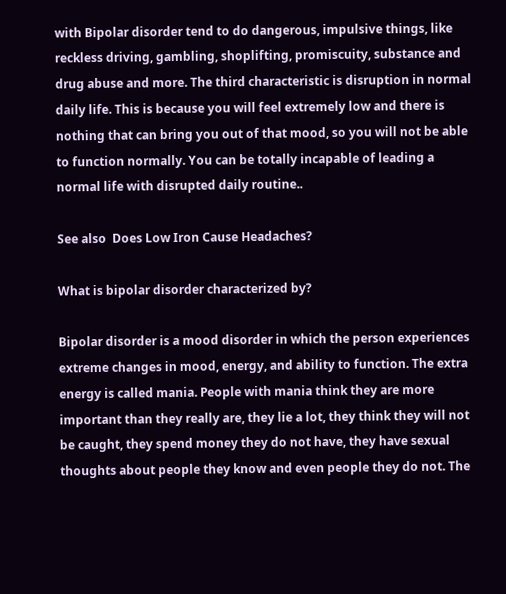with Bipolar disorder tend to do dangerous, impulsive things, like reckless driving, gambling, shoplifting, promiscuity, substance and drug abuse and more. The third characteristic is disruption in normal daily life. This is because you will feel extremely low and there is nothing that can bring you out of that mood, so you will not be able to function normally. You can be totally incapable of leading a normal life with disrupted daily routine..

See also  Does Low Iron Cause Headaches?

What is bipolar disorder characterized by?

Bipolar disorder is a mood disorder in which the person experiences extreme changes in mood, energy, and ability to function. The extra energy is called mania. People with mania think they are more important than they really are, they lie a lot, they think they will not be caught, they spend money they do not have, they have sexual thoughts about people they know and even people they do not. The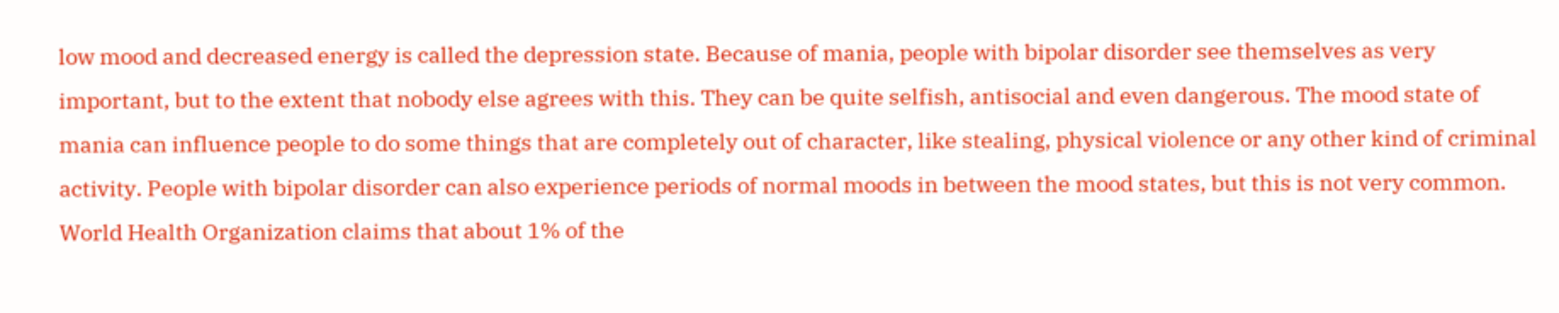low mood and decreased energy is called the depression state. Because of mania, people with bipolar disorder see themselves as very important, but to the extent that nobody else agrees with this. They can be quite selfish, antisocial and even dangerous. The mood state of mania can influence people to do some things that are completely out of character, like stealing, physical violence or any other kind of criminal activity. People with bipolar disorder can also experience periods of normal moods in between the mood states, but this is not very common. World Health Organization claims that about 1% of the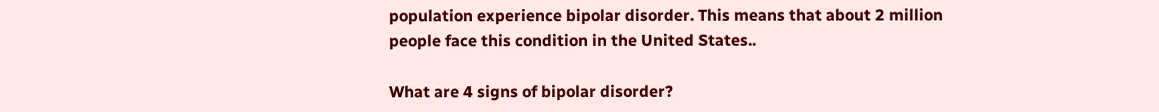population experience bipolar disorder. This means that about 2 million people face this condition in the United States..

What are 4 signs of bipolar disorder?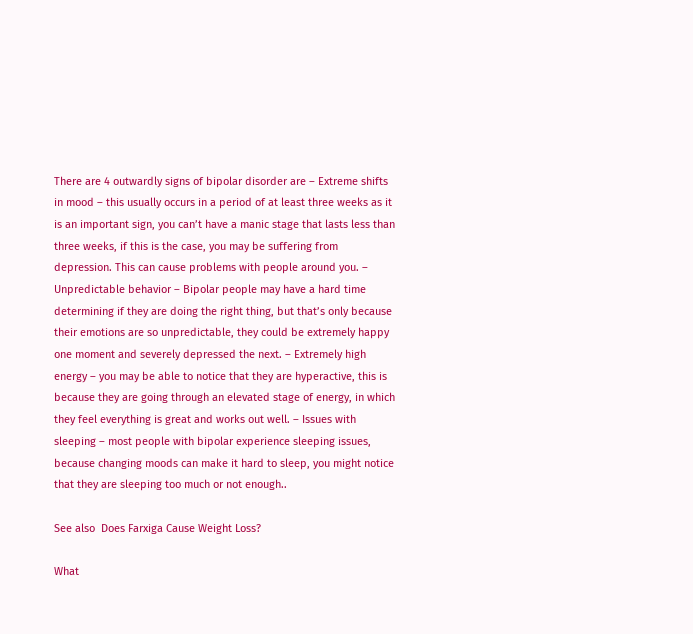There are 4 outwardly signs of bipolar disorder are – Extreme shifts in mood – this usually occurs in a period of at least three weeks as it is an important sign, you can’t have a manic stage that lasts less than three weeks, if this is the case, you may be suffering from depression. This can cause problems with people around you. – Unpredictable behavior – Bipolar people may have a hard time determining if they are doing the right thing, but that’s only because their emotions are so unpredictable, they could be extremely happy one moment and severely depressed the next. – Extremely high energy – you may be able to notice that they are hyperactive, this is because they are going through an elevated stage of energy, in which they feel everything is great and works out well. – Issues with sleeping – most people with bipolar experience sleeping issues, because changing moods can make it hard to sleep, you might notice that they are sleeping too much or not enough..

See also  Does Farxiga Cause Weight Loss?

What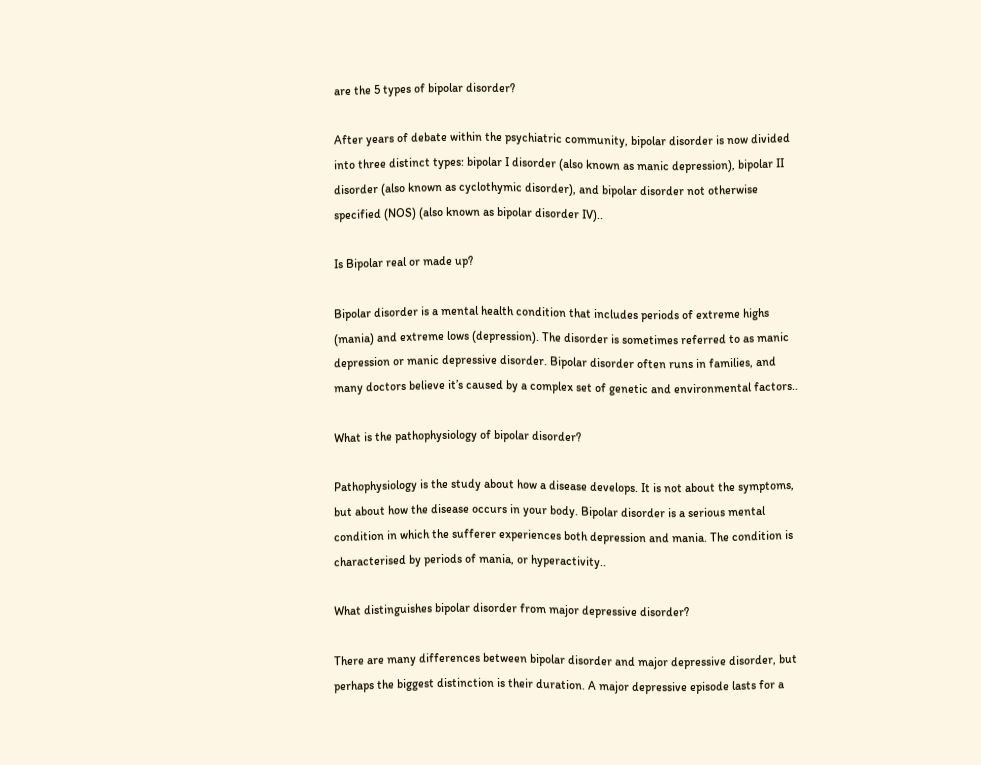are the 5 types of bipolar disorder?

After years of debate within the psychiatric community, bipolar disorder is now divided into three distinct types: bipolar I disorder (also known as manic depression), bipolar II disorder (also known as cyclothymic disorder), and bipolar disorder not otherwise specified (NOS) (also known as bipolar disorder IV)..

Is Bipolar real or made up?

Bipolar disorder is a mental health condition that includes periods of extreme highs (mania) and extreme lows (depression). The disorder is sometimes referred to as manic depression or manic depressive disorder. Bipolar disorder often runs in families, and many doctors believe it’s caused by a complex set of genetic and environmental factors..

What is the pathophysiology of bipolar disorder?

Pathophysiology is the study about how a disease develops. It is not about the symptoms, but about how the disease occurs in your body. Bipolar disorder is a serious mental condition in which the sufferer experiences both depression and mania. The condition is characterised by periods of mania, or hyperactivity..

What distinguishes bipolar disorder from major depressive disorder?

There are many differences between bipolar disorder and major depressive disorder, but perhaps the biggest distinction is their duration. A major depressive episode lasts for a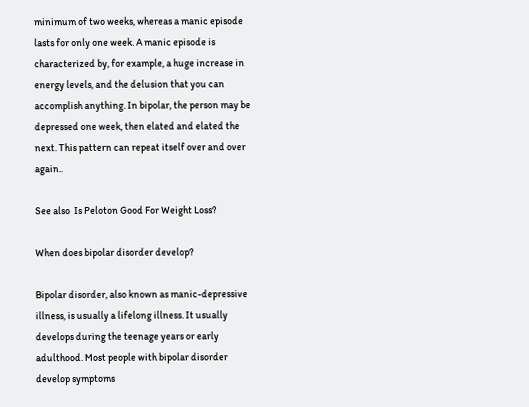minimum of two weeks, whereas a manic episode lasts for only one week. A manic episode is characterized by, for example, a huge increase in energy levels, and the delusion that you can accomplish anything. In bipolar, the person may be depressed one week, then elated and elated the next. This pattern can repeat itself over and over again..

See also  Is Peloton Good For Weight Loss?

When does bipolar disorder develop?

Bipolar disorder, also known as manic-depressive illness, is usually a lifelong illness. It usually develops during the teenage years or early adulthood. Most people with bipolar disorder develop symptoms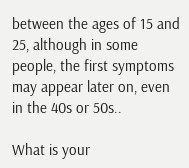between the ages of 15 and 25, although in some people, the first symptoms may appear later on, even in the 40s or 50s..

What is your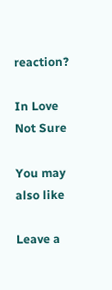reaction?

In Love
Not Sure

You may also like

Leave a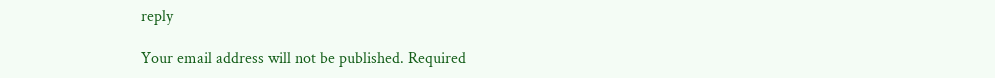reply

Your email address will not be published. Required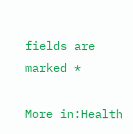fields are marked *

More in:Health